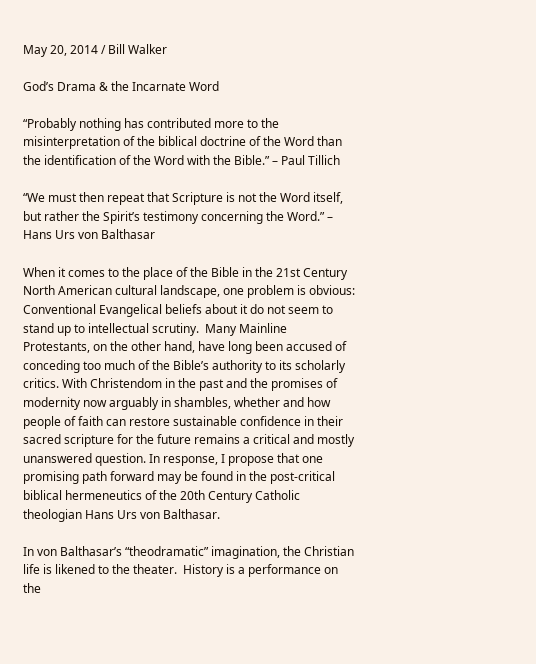May 20, 2014 / Bill Walker

God’s Drama & the Incarnate Word

“Probably nothing has contributed more to the misinterpretation of the biblical doctrine of the Word than the identification of the Word with the Bible.” – Paul Tillich

“We must then repeat that Scripture is not the Word itself, but rather the Spirit’s testimony concerning the Word.” – Hans Urs von Balthasar

When it comes to the place of the Bible in the 21st Century North American cultural landscape, one problem is obvious: Conventional Evangelical beliefs about it do not seem to stand up to intellectual scrutiny.  Many Mainline Protestants, on the other hand, have long been accused of conceding too much of the Bible’s authority to its scholarly critics. With Christendom in the past and the promises of modernity now arguably in shambles, whether and how people of faith can restore sustainable confidence in their sacred scripture for the future remains a critical and mostly unanswered question. In response, I propose that one promising path forward may be found in the post-critical biblical hermeneutics of the 20th Century Catholic theologian Hans Urs von Balthasar.

In von Balthasar’s “theodramatic” imagination, the Christian life is likened to the theater.  History is a performance on the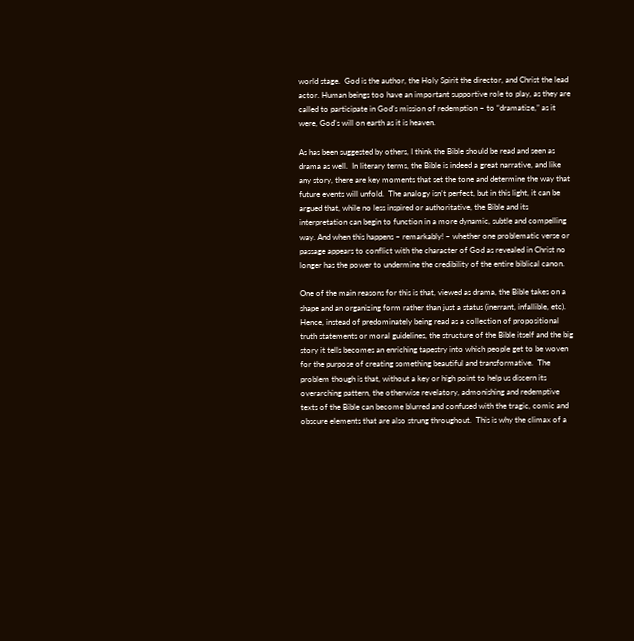world stage.  God is the author, the Holy Spirit the director, and Christ the lead actor. Human beings too have an important supportive role to play, as they are called to participate in God’s mission of redemption – to “dramatize,” as it were, God’s will on earth as it is heaven.

As has been suggested by others, I think the Bible should be read and seen as drama as well.  In literary terms, the Bible is indeed a great narrative, and like any story, there are key moments that set the tone and determine the way that future events will unfold.  The analogy isn’t perfect, but in this light, it can be argued that, while no less inspired or authoritative, the Bible and its interpretation can begin to function in a more dynamic, subtle and compelling way. And when this happens – remarkably! – whether one problematic verse or passage appears to conflict with the character of God as revealed in Christ no longer has the power to undermine the credibility of the entire biblical canon.

One of the main reasons for this is that, viewed as drama, the Bible takes on a shape and an organizing form rather than just a status (inerrant, infallible, etc).  Hence, instead of predominately being read as a collection of propositional truth statements or moral guidelines, the structure of the Bible itself and the big story it tells becomes an enriching tapestry into which people get to be woven for the purpose of creating something beautiful and transformative.  The problem though is that, without a key or high point to help us discern its overarching pattern, the otherwise revelatory, admonishing and redemptive texts of the Bible can become blurred and confused with the tragic, comic and obscure elements that are also strung throughout.  This is why the climax of a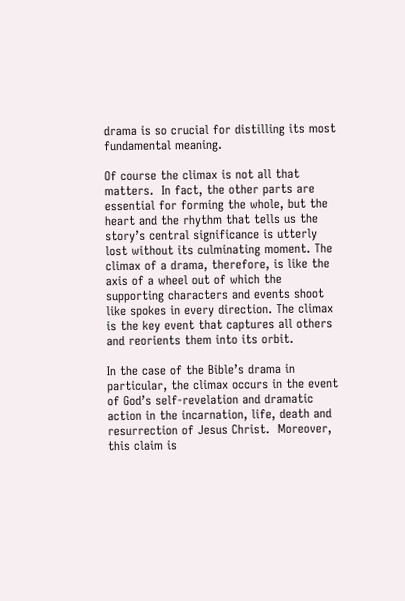drama is so crucial for distilling its most fundamental meaning.

Of course the climax is not all that matters.  In fact, the other parts are essential for forming the whole, but the heart and the rhythm that tells us the story’s central significance is utterly lost without its culminating moment. The climax of a drama, therefore, is like the axis of a wheel out of which the supporting characters and events shoot like spokes in every direction. The climax is the key event that captures all others and reorients them into its orbit.

In the case of the Bible’s drama in particular, the climax occurs in the event of God’s self-revelation and dramatic action in the incarnation, life, death and resurrection of Jesus Christ.  Moreover, this claim is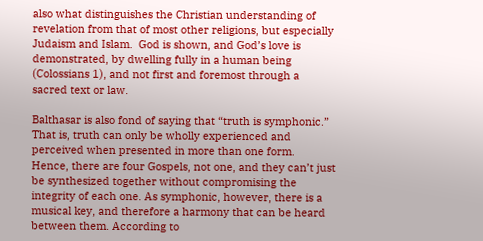also what distinguishes the Christian understanding of revelation from that of most other religions, but especially Judaism and Islam.  God is shown, and God’s love is demonstrated, by dwelling fully in a human being (Colossians 1), and not first and foremost through a sacred text or law.

Balthasar is also fond of saying that “truth is symphonic.”  That is, truth can only be wholly experienced and perceived when presented in more than one form.  Hence, there are four Gospels, not one, and they can’t just be synthesized together without compromising the integrity of each one. As symphonic, however, there is a musical key, and therefore a harmony that can be heard between them. According to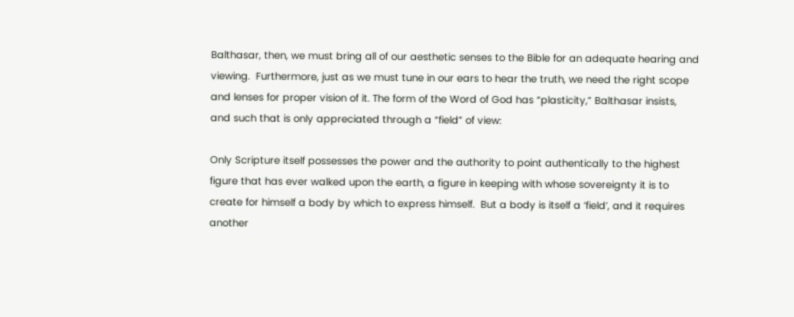Balthasar, then, we must bring all of our aesthetic senses to the Bible for an adequate hearing and viewing.  Furthermore, just as we must tune in our ears to hear the truth, we need the right scope and lenses for proper vision of it. The form of the Word of God has “plasticity,” Balthasar insists, and such that is only appreciated through a “field” of view:

Only Scripture itself possesses the power and the authority to point authentically to the highest figure that has ever walked upon the earth, a figure in keeping with whose sovereignty it is to create for himself a body by which to express himself.  But a body is itself a ‘field’, and it requires another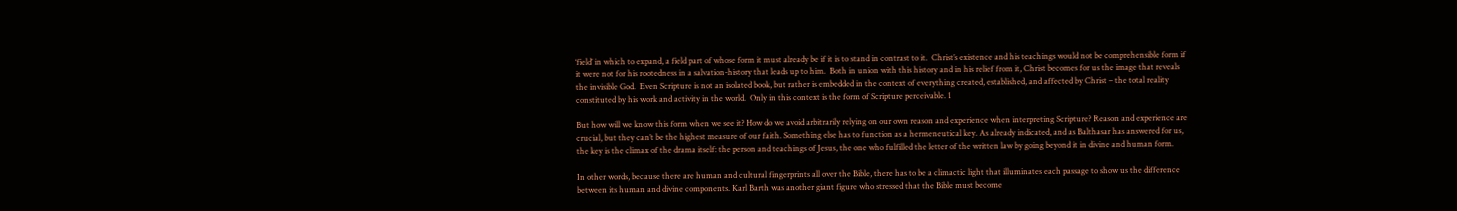‘field’ in which to expand, a field part of whose form it must already be if it is to stand in contrast to it.  Christ’s existence and his teachings would not be comprehensible form if it were not for his rootedness in a salvation-history that leads up to him.  Both in union with this history and in his relief from it, Christ becomes for us the image that reveals the invisible God.  Even Scripture is not an isolated book, but rather is embedded in the context of everything created, established, and affected by Christ – the total reality constituted by his work and activity in the world.  Only in this context is the form of Scripture perceivable. 1

But how will we know this form when we see it? How do we avoid arbitrarily relying on our own reason and experience when interpreting Scripture? Reason and experience are crucial, but they can’t be the highest measure of our faith. Something else has to function as a hermeneutical key. As already indicated, and as Balthasar has answered for us, the key is the climax of the drama itself: the person and teachings of Jesus, the one who fulfilled the letter of the written law by going beyond it in divine and human form.

In other words, because there are human and cultural fingerprints all over the Bible, there has to be a climactic light that illuminates each passage to show us the difference between its human and divine components. Karl Barth was another giant figure who stressed that the Bible must become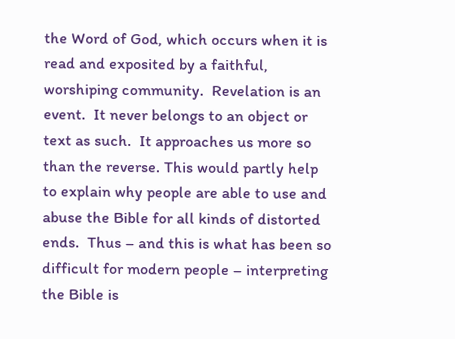the Word of God, which occurs when it is read and exposited by a faithful, worshiping community.  Revelation is an event.  It never belongs to an object or text as such.  It approaches us more so than the reverse. This would partly help to explain why people are able to use and abuse the Bible for all kinds of distorted ends.  Thus – and this is what has been so difficult for modern people – interpreting the Bible is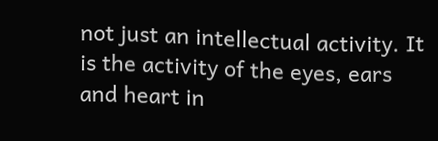not just an intellectual activity. It is the activity of the eyes, ears and heart in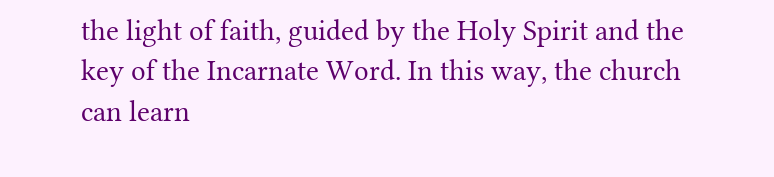the light of faith, guided by the Holy Spirit and the key of the Incarnate Word. In this way, the church can learn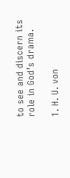to see and discern its role in God’s drama.

1. H. U. von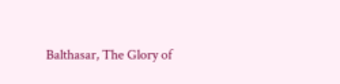Balthasar, The Glory of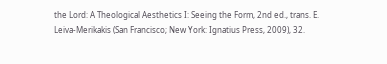the Lord: A Theological Aesthetics I: Seeing the Form, 2nd ed., trans. E. Leiva-Merikakis (San Francisco; New York: Ignatius Press, 2009), 32.